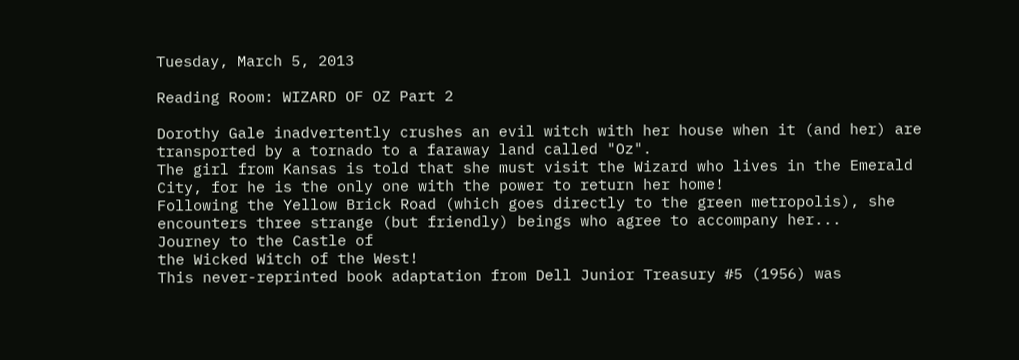Tuesday, March 5, 2013

Reading Room: WIZARD OF OZ Part 2

Dorothy Gale inadvertently crushes an evil witch with her house when it (and her) are transported by a tornado to a faraway land called "Oz".
The girl from Kansas is told that she must visit the Wizard who lives in the Emerald City, for he is the only one with the power to return her home!
Following the Yellow Brick Road (which goes directly to the green metropolis), she encounters three strange (but friendly) beings who agree to accompany her...
Journey to the Castle of
the Wicked Witch of the West!
This never-reprinted book adaptation from Dell Junior Treasury #5 (1956) was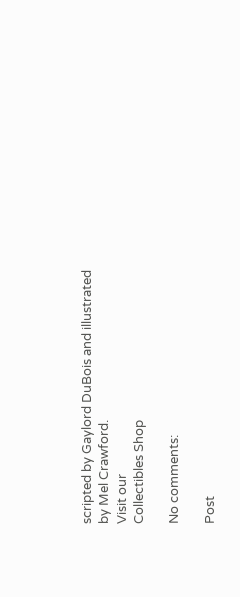scripted by Gaylord DuBois and illustrated by Mel Crawford.
Visit our
Collectibles Shop

No comments:

Post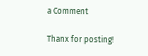a Comment

Thanx for posting!